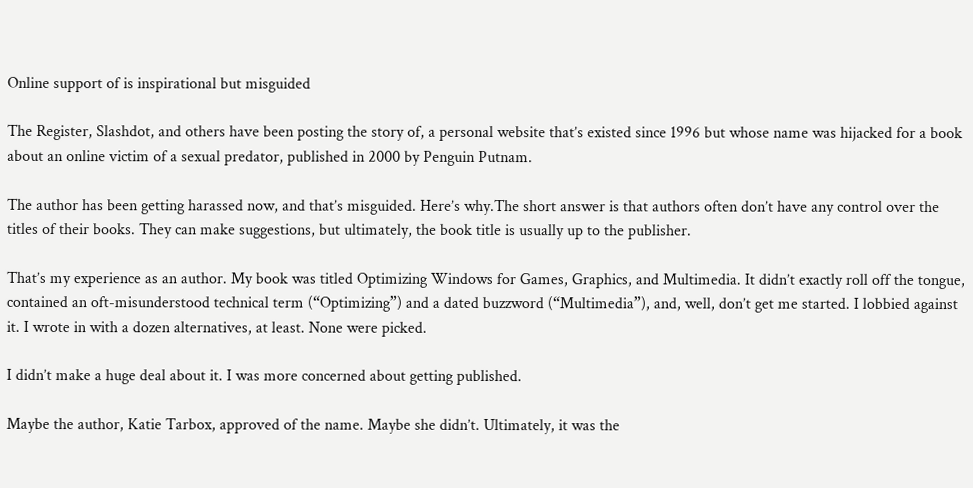Online support of is inspirational but misguided

The Register, Slashdot, and others have been posting the story of, a personal website that’s existed since 1996 but whose name was hijacked for a book about an online victim of a sexual predator, published in 2000 by Penguin Putnam.

The author has been getting harassed now, and that’s misguided. Here’s why.The short answer is that authors often don’t have any control over the titles of their books. They can make suggestions, but ultimately, the book title is usually up to the publisher.

That’s my experience as an author. My book was titled Optimizing Windows for Games, Graphics, and Multimedia. It didn’t exactly roll off the tongue, contained an oft-misunderstood technical term (“Optimizing”) and a dated buzzword (“Multimedia”), and, well, don’t get me started. I lobbied against it. I wrote in with a dozen alternatives, at least. None were picked.

I didn’t make a huge deal about it. I was more concerned about getting published.

Maybe the author, Katie Tarbox, approved of the name. Maybe she didn’t. Ultimately, it was the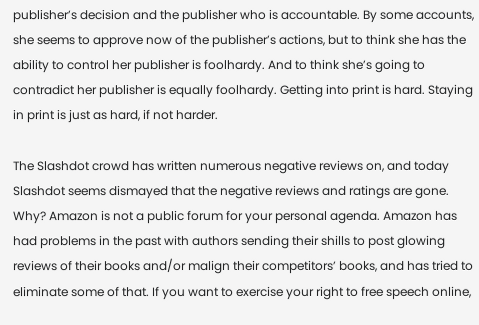publisher’s decision and the publisher who is accountable. By some accounts, she seems to approve now of the publisher’s actions, but to think she has the ability to control her publisher is foolhardy. And to think she’s going to contradict her publisher is equally foolhardy. Getting into print is hard. Staying in print is just as hard, if not harder.

The Slashdot crowd has written numerous negative reviews on, and today Slashdot seems dismayed that the negative reviews and ratings are gone. Why? Amazon is not a public forum for your personal agenda. Amazon has had problems in the past with authors sending their shills to post glowing reviews of their books and/or malign their competitors’ books, and has tried to eliminate some of that. If you want to exercise your right to free speech online,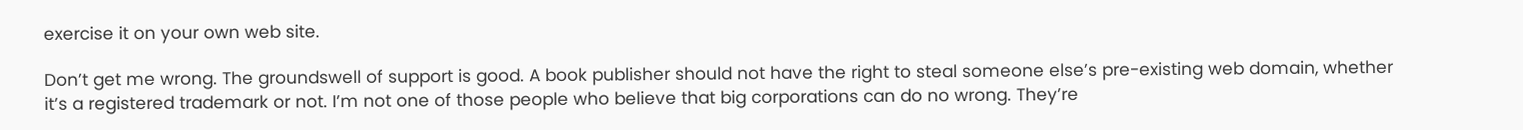exercise it on your own web site.

Don’t get me wrong. The groundswell of support is good. A book publisher should not have the right to steal someone else’s pre-existing web domain, whether it’s a registered trademark or not. I’m not one of those people who believe that big corporations can do no wrong. They’re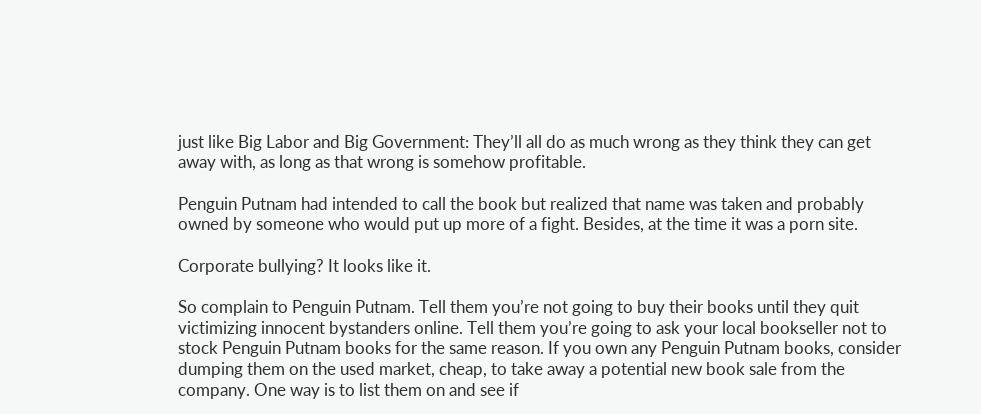just like Big Labor and Big Government: They’ll all do as much wrong as they think they can get away with, as long as that wrong is somehow profitable.

Penguin Putnam had intended to call the book but realized that name was taken and probably owned by someone who would put up more of a fight. Besides, at the time it was a porn site.

Corporate bullying? It looks like it.

So complain to Penguin Putnam. Tell them you’re not going to buy their books until they quit victimizing innocent bystanders online. Tell them you’re going to ask your local bookseller not to stock Penguin Putnam books for the same reason. If you own any Penguin Putnam books, consider dumping them on the used market, cheap, to take away a potential new book sale from the company. One way is to list them on and see if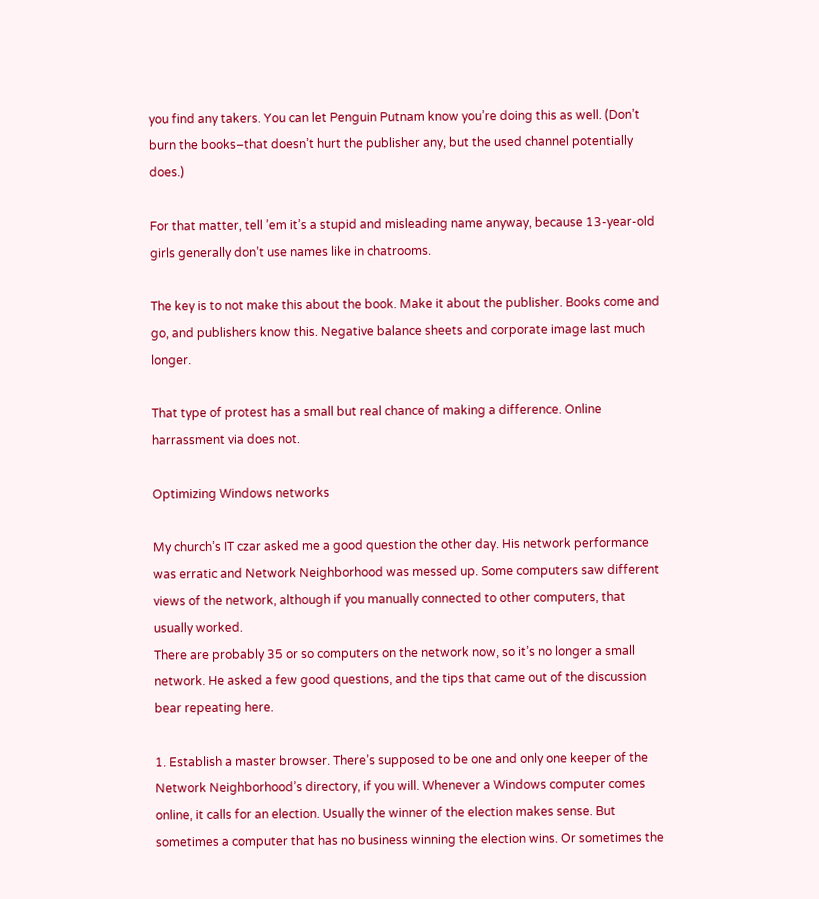you find any takers. You can let Penguin Putnam know you’re doing this as well. (Don’t burn the books–that doesn’t hurt the publisher any, but the used channel potentially does.)

For that matter, tell ’em it’s a stupid and misleading name anyway, because 13-year-old girls generally don’t use names like in chatrooms.

The key is to not make this about the book. Make it about the publisher. Books come and go, and publishers know this. Negative balance sheets and corporate image last much longer.

That type of protest has a small but real chance of making a difference. Online harrassment via does not.

Optimizing Windows networks

My church’s IT czar asked me a good question the other day. His network performance was erratic and Network Neighborhood was messed up. Some computers saw different views of the network, although if you manually connected to other computers, that usually worked.
There are probably 35 or so computers on the network now, so it’s no longer a small network. He asked a few good questions, and the tips that came out of the discussion bear repeating here.

1. Establish a master browser. There’s supposed to be one and only one keeper of the Network Neighborhood’s directory, if you will. Whenever a Windows computer comes online, it calls for an election. Usually the winner of the election makes sense. But sometimes a computer that has no business winning the election wins. Or sometimes the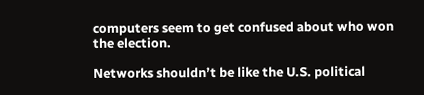computers seem to get confused about who won the election.

Networks shouldn’t be like the U.S. political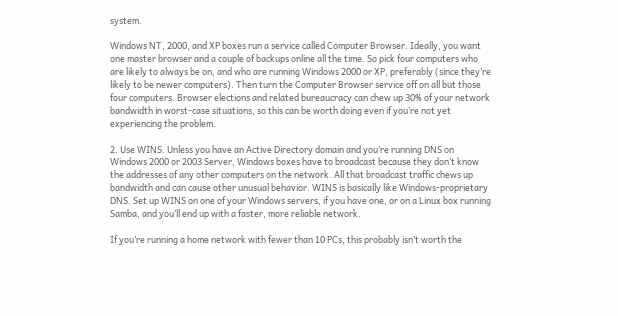system.

Windows NT, 2000, and XP boxes run a service called Computer Browser. Ideally, you want one master browser and a couple of backups online all the time. So pick four computers who are likely to always be on, and who are running Windows 2000 or XP, preferably (since they’re likely to be newer computers). Then turn the Computer Browser service off on all but those four computers. Browser elections and related bureaucracy can chew up 30% of your network bandwidth in worst-case situations, so this can be worth doing even if you’re not yet experiencing the problem.

2. Use WINS. Unless you have an Active Directory domain and you’re running DNS on Windows 2000 or 2003 Server, Windows boxes have to broadcast because they don’t know the addresses of any other computers on the network. All that broadcast traffic chews up bandwidth and can cause other unusual behavior. WINS is basically like Windows-proprietary DNS. Set up WINS on one of your Windows servers, if you have one, or on a Linux box running Samba, and you’ll end up with a faster, more reliable network.

If you’re running a home network with fewer than 10 PCs, this probably isn’t worth the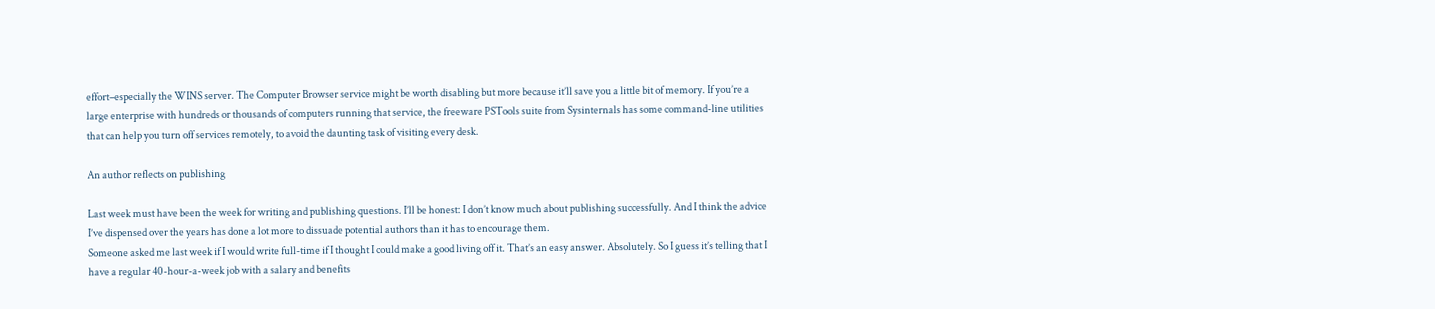effort–especially the WINS server. The Computer Browser service might be worth disabling but more because it’ll save you a little bit of memory. If you’re a large enterprise with hundreds or thousands of computers running that service, the freeware PSTools suite from Sysinternals has some command-line utilities that can help you turn off services remotely, to avoid the daunting task of visiting every desk.

An author reflects on publishing

Last week must have been the week for writing and publishing questions. I’ll be honest: I don’t know much about publishing successfully. And I think the advice I’ve dispensed over the years has done a lot more to dissuade potential authors than it has to encourage them.
Someone asked me last week if I would write full-time if I thought I could make a good living off it. That’s an easy answer. Absolutely. So I guess it’s telling that I have a regular 40-hour-a-week job with a salary and benefits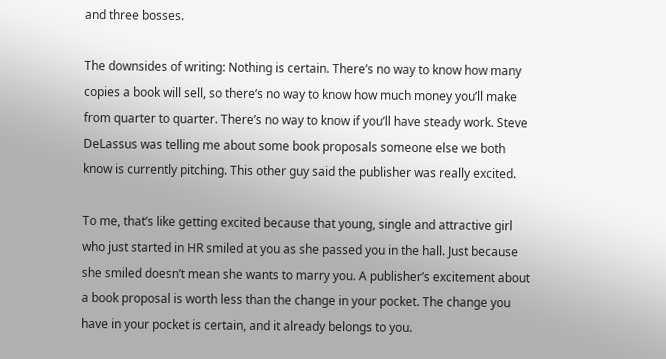and three bosses.

The downsides of writing: Nothing is certain. There’s no way to know how many copies a book will sell, so there’s no way to know how much money you’ll make from quarter to quarter. There’s no way to know if you’ll have steady work. Steve DeLassus was telling me about some book proposals someone else we both know is currently pitching. This other guy said the publisher was really excited.

To me, that’s like getting excited because that young, single and attractive girl who just started in HR smiled at you as she passed you in the hall. Just because she smiled doesn’t mean she wants to marry you. A publisher’s excitement about a book proposal is worth less than the change in your pocket. The change you have in your pocket is certain, and it already belongs to you.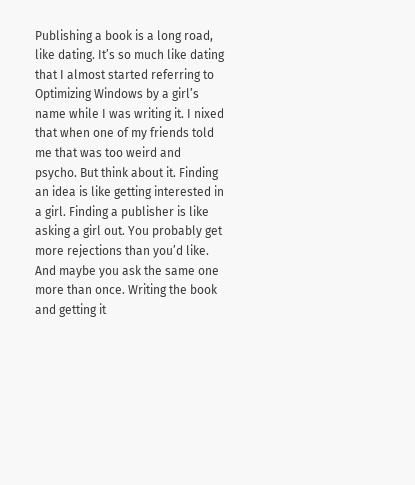Publishing a book is a long road, like dating. It’s so much like dating that I almost started referring to Optimizing Windows by a girl’s name while I was writing it. I nixed that when one of my friends told me that was too weird and psycho. But think about it. Finding an idea is like getting interested in a girl. Finding a publisher is like asking a girl out. You probably get more rejections than you’d like. And maybe you ask the same one more than once. Writing the book and getting it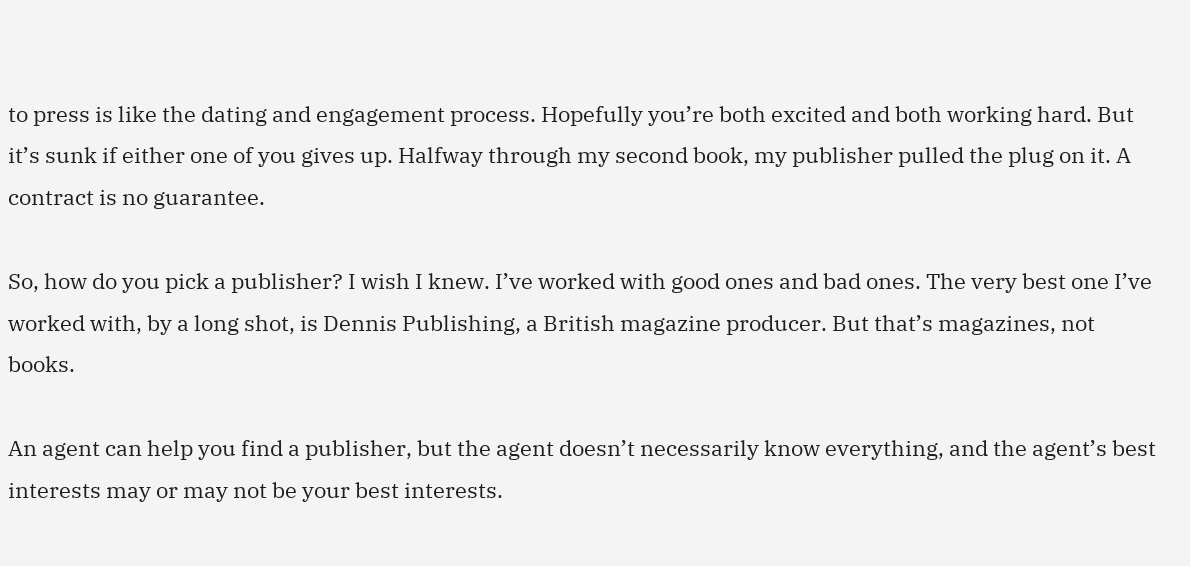to press is like the dating and engagement process. Hopefully you’re both excited and both working hard. But it’s sunk if either one of you gives up. Halfway through my second book, my publisher pulled the plug on it. A contract is no guarantee.

So, how do you pick a publisher? I wish I knew. I’ve worked with good ones and bad ones. The very best one I’ve worked with, by a long shot, is Dennis Publishing, a British magazine producer. But that’s magazines, not books.

An agent can help you find a publisher, but the agent doesn’t necessarily know everything, and the agent’s best interests may or may not be your best interests.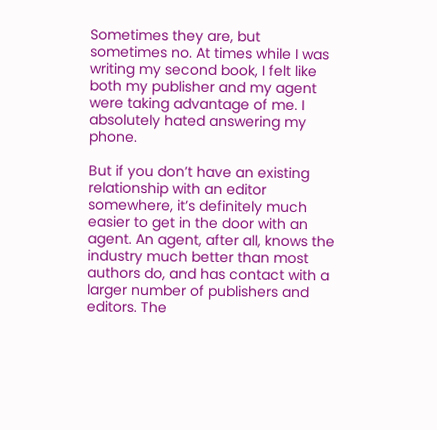Sometimes they are, but sometimes no. At times while I was writing my second book, I felt like both my publisher and my agent were taking advantage of me. I absolutely hated answering my phone.

But if you don’t have an existing relationship with an editor somewhere, it’s definitely much easier to get in the door with an agent. An agent, after all, knows the industry much better than most authors do, and has contact with a larger number of publishers and editors. The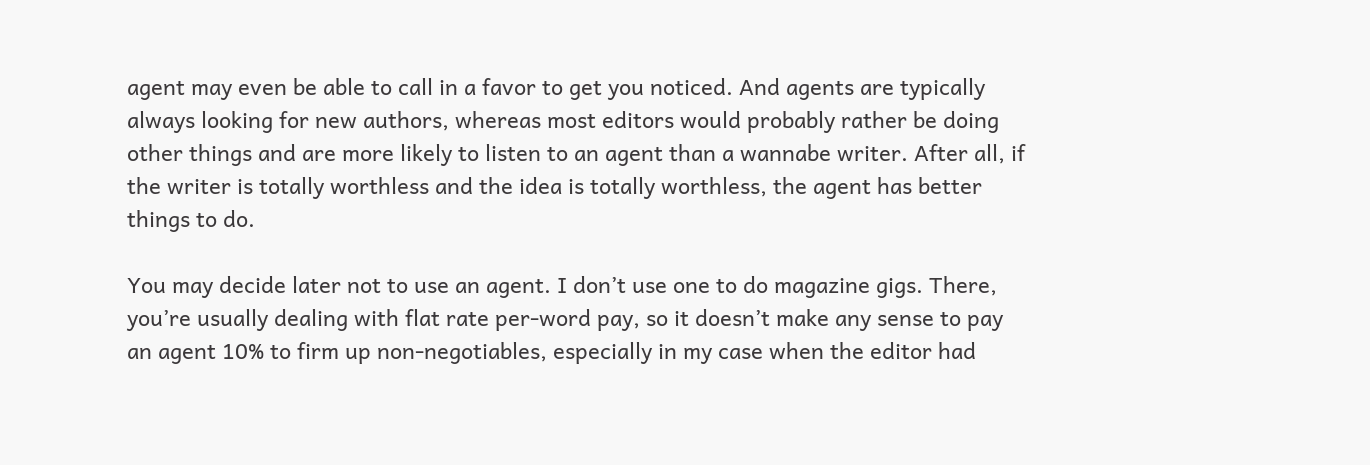agent may even be able to call in a favor to get you noticed. And agents are typically always looking for new authors, whereas most editors would probably rather be doing other things and are more likely to listen to an agent than a wannabe writer. After all, if the writer is totally worthless and the idea is totally worthless, the agent has better things to do.

You may decide later not to use an agent. I don’t use one to do magazine gigs. There, you’re usually dealing with flat rate per-word pay, so it doesn’t make any sense to pay an agent 10% to firm up non-negotiables, especially in my case when the editor had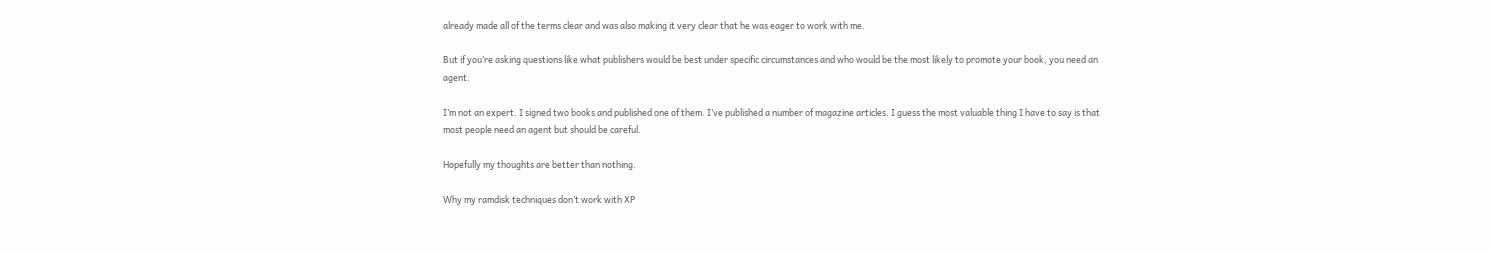already made all of the terms clear and was also making it very clear that he was eager to work with me.

But if you’re asking questions like what publishers would be best under specific circumstances and who would be the most likely to promote your book, you need an agent.

I’m not an expert. I signed two books and published one of them. I’ve published a number of magazine articles. I guess the most valuable thing I have to say is that most people need an agent but should be careful.

Hopefully my thoughts are better than nothing.

Why my ramdisk techniques don’t work with XP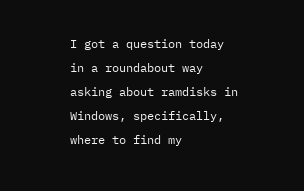I got a question today in a roundabout way asking about ramdisks in Windows, specifically, where to find my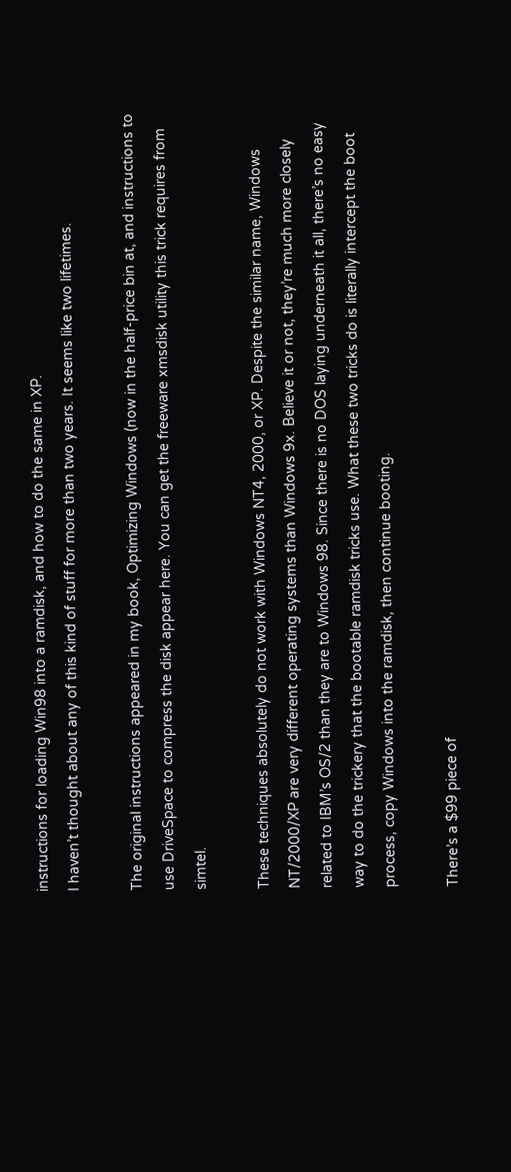instructions for loading Win98 into a ramdisk, and how to do the same in XP.
I haven’t thought about any of this kind of stuff for more than two years. It seems like two lifetimes.

The original instructions appeared in my book, Optimizing Windows (now in the half-price bin at, and instructions to use DriveSpace to compress the disk appear here. You can get the freeware xmsdisk utility this trick requires from simtel.

These techniques absolutely do not work with Windows NT4, 2000, or XP. Despite the similar name, Windows NT/2000/XP are very different operating systems than Windows 9x. Believe it or not, they’re much more closely related to IBM’s OS/2 than they are to Windows 98. Since there is no DOS laying underneath it all, there’s no easy way to do the trickery that the bootable ramdisk tricks use. What these two tricks do is literally intercept the boot process, copy Windows into the ramdisk, then continue booting.

There’s a $99 piece of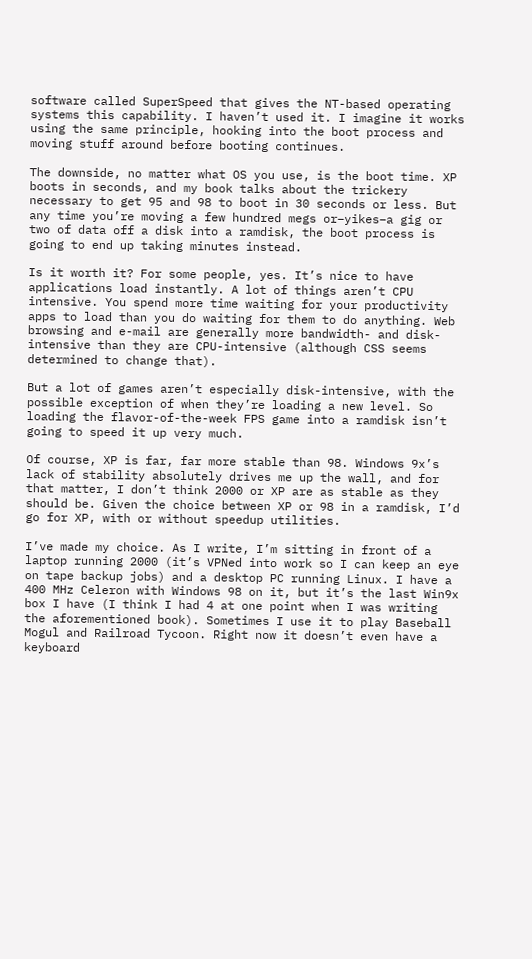software called SuperSpeed that gives the NT-based operating systems this capability. I haven’t used it. I imagine it works using the same principle, hooking into the boot process and moving stuff around before booting continues.

The downside, no matter what OS you use, is the boot time. XP boots in seconds, and my book talks about the trickery necessary to get 95 and 98 to boot in 30 seconds or less. But any time you’re moving a few hundred megs or–yikes–a gig or two of data off a disk into a ramdisk, the boot process is going to end up taking minutes instead.

Is it worth it? For some people, yes. It’s nice to have applications load instantly. A lot of things aren’t CPU intensive. You spend more time waiting for your productivity apps to load than you do waiting for them to do anything. Web browsing and e-mail are generally more bandwidth- and disk-intensive than they are CPU-intensive (although CSS seems determined to change that).

But a lot of games aren’t especially disk-intensive, with the possible exception of when they’re loading a new level. So loading the flavor-of-the-week FPS game into a ramdisk isn’t going to speed it up very much.

Of course, XP is far, far more stable than 98. Windows 9x’s lack of stability absolutely drives me up the wall, and for that matter, I don’t think 2000 or XP are as stable as they should be. Given the choice between XP or 98 in a ramdisk, I’d go for XP, with or without speedup utilities.

I’ve made my choice. As I write, I’m sitting in front of a laptop running 2000 (it’s VPNed into work so I can keep an eye on tape backup jobs) and a desktop PC running Linux. I have a 400 MHz Celeron with Windows 98 on it, but it’s the last Win9x box I have (I think I had 4 at one point when I was writing the aforementioned book). Sometimes I use it to play Baseball Mogul and Railroad Tycoon. Right now it doesn’t even have a keyboard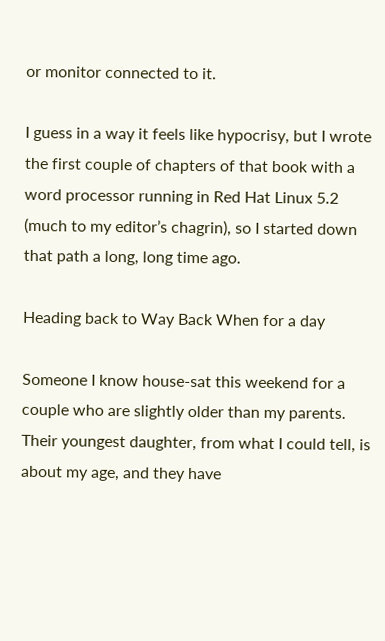or monitor connected to it.

I guess in a way it feels like hypocrisy, but I wrote the first couple of chapters of that book with a word processor running in Red Hat Linux 5.2 (much to my editor’s chagrin), so I started down that path a long, long time ago.

Heading back to Way Back When for a day

Someone I know house-sat this weekend for a couple who are slightly older than my parents. Their youngest daughter, from what I could tell, is about my age, and they have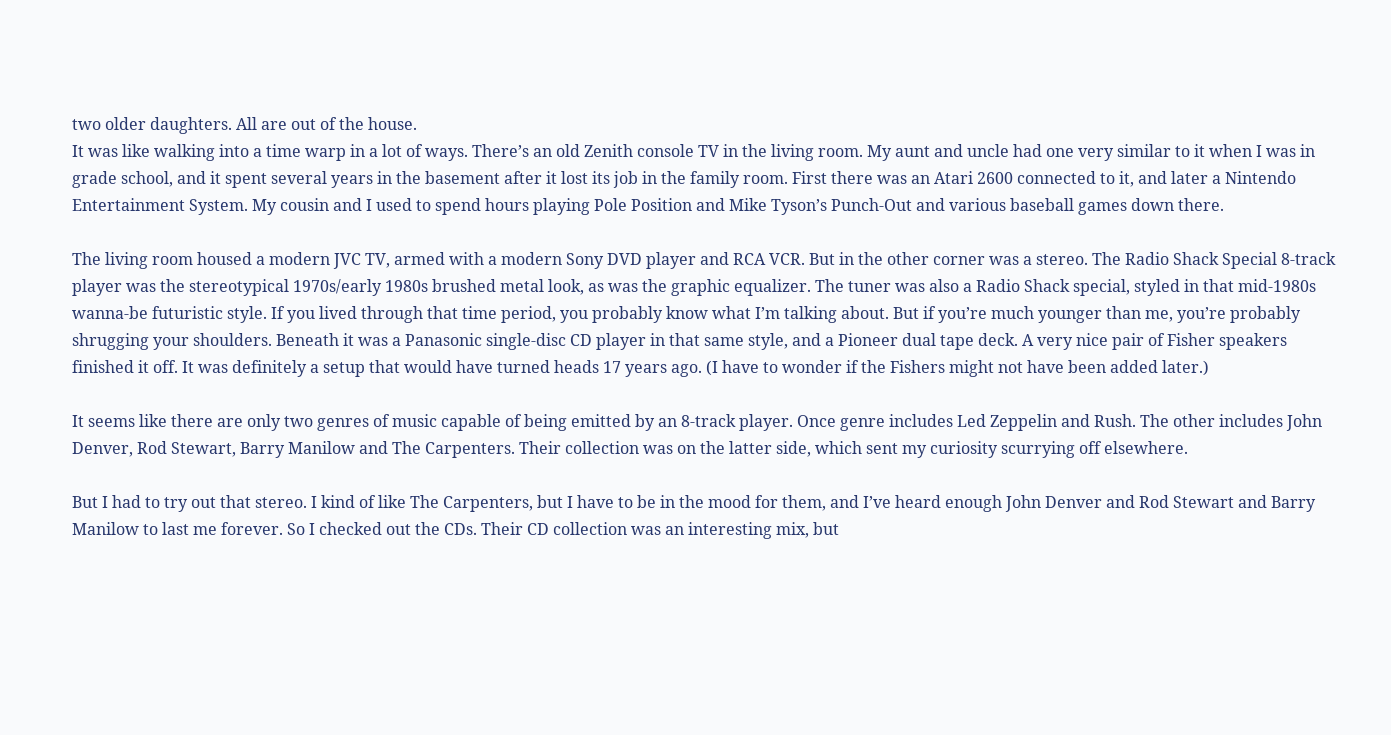two older daughters. All are out of the house.
It was like walking into a time warp in a lot of ways. There’s an old Zenith console TV in the living room. My aunt and uncle had one very similar to it when I was in grade school, and it spent several years in the basement after it lost its job in the family room. First there was an Atari 2600 connected to it, and later a Nintendo Entertainment System. My cousin and I used to spend hours playing Pole Position and Mike Tyson’s Punch-Out and various baseball games down there.

The living room housed a modern JVC TV, armed with a modern Sony DVD player and RCA VCR. But in the other corner was a stereo. The Radio Shack Special 8-track player was the stereotypical 1970s/early 1980s brushed metal look, as was the graphic equalizer. The tuner was also a Radio Shack special, styled in that mid-1980s wanna-be futuristic style. If you lived through that time period, you probably know what I’m talking about. But if you’re much younger than me, you’re probably shrugging your shoulders. Beneath it was a Panasonic single-disc CD player in that same style, and a Pioneer dual tape deck. A very nice pair of Fisher speakers finished it off. It was definitely a setup that would have turned heads 17 years ago. (I have to wonder if the Fishers might not have been added later.)

It seems like there are only two genres of music capable of being emitted by an 8-track player. Once genre includes Led Zeppelin and Rush. The other includes John Denver, Rod Stewart, Barry Manilow and The Carpenters. Their collection was on the latter side, which sent my curiosity scurrying off elsewhere.

But I had to try out that stereo. I kind of like The Carpenters, but I have to be in the mood for them, and I’ve heard enough John Denver and Rod Stewart and Barry Manilow to last me forever. So I checked out the CDs. Their CD collection was an interesting mix, but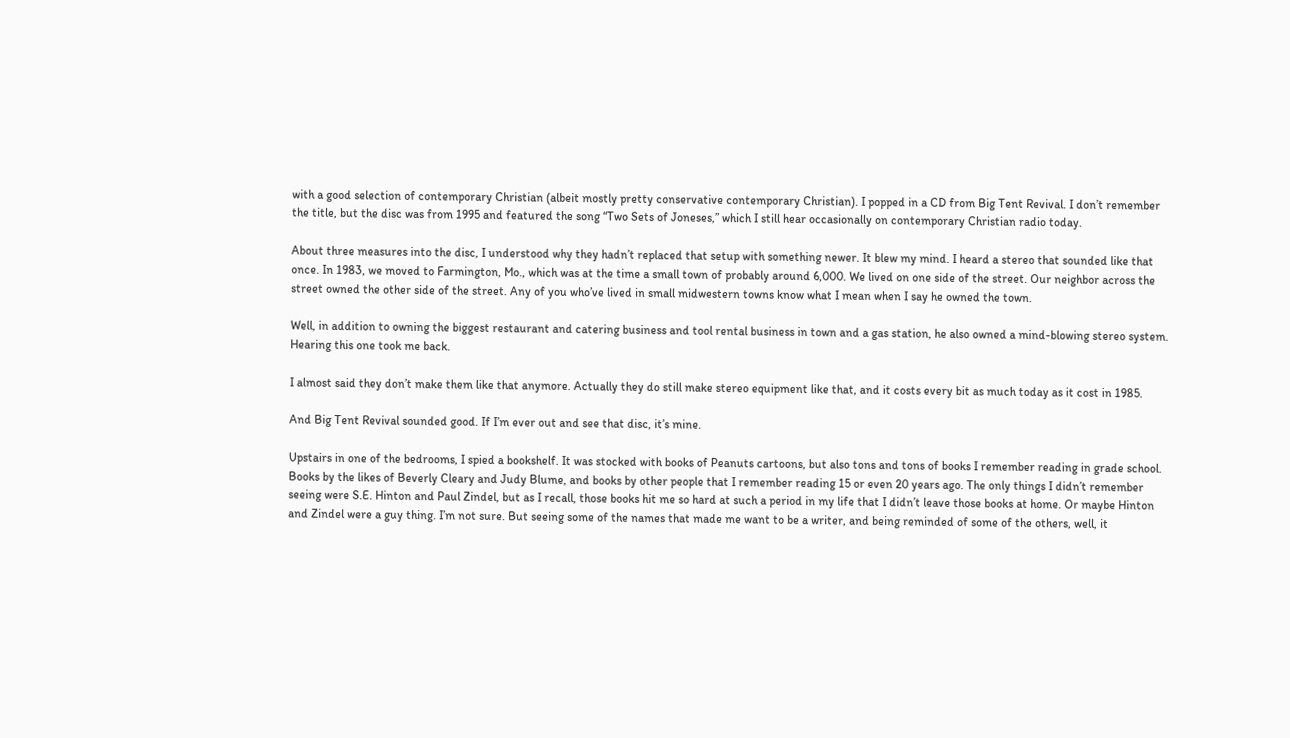with a good selection of contemporary Christian (albeit mostly pretty conservative contemporary Christian). I popped in a CD from Big Tent Revival. I don’t remember the title, but the disc was from 1995 and featured the song “Two Sets of Joneses,” which I still hear occasionally on contemporary Christian radio today.

About three measures into the disc, I understood why they hadn’t replaced that setup with something newer. It blew my mind. I heard a stereo that sounded like that once. In 1983, we moved to Farmington, Mo., which was at the time a small town of probably around 6,000. We lived on one side of the street. Our neighbor across the street owned the other side of the street. Any of you who’ve lived in small midwestern towns know what I mean when I say he owned the town.

Well, in addition to owning the biggest restaurant and catering business and tool rental business in town and a gas station, he also owned a mind-blowing stereo system. Hearing this one took me back.

I almost said they don’t make them like that anymore. Actually they do still make stereo equipment like that, and it costs every bit as much today as it cost in 1985.

And Big Tent Revival sounded good. If I’m ever out and see that disc, it’s mine.

Upstairs in one of the bedrooms, I spied a bookshelf. It was stocked with books of Peanuts cartoons, but also tons and tons of books I remember reading in grade school. Books by the likes of Beverly Cleary and Judy Blume, and books by other people that I remember reading 15 or even 20 years ago. The only things I didn’t remember seeing were S.E. Hinton and Paul Zindel, but as I recall, those books hit me so hard at such a period in my life that I didn’t leave those books at home. Or maybe Hinton and Zindel were a guy thing. I’m not sure. But seeing some of the names that made me want to be a writer, and being reminded of some of the others, well, it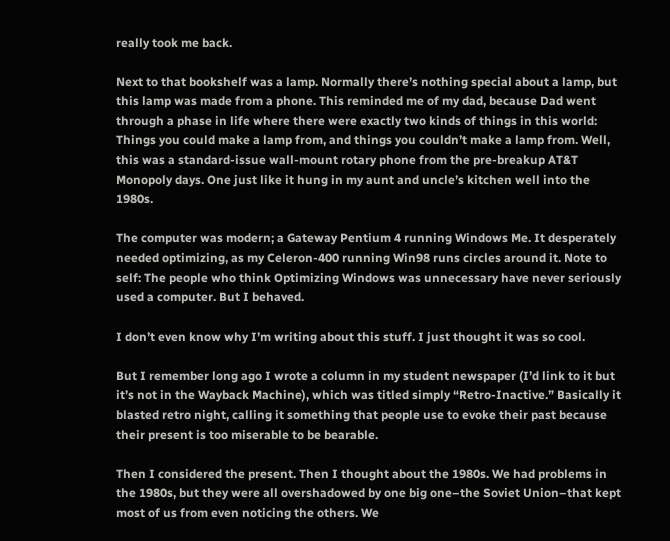really took me back.

Next to that bookshelf was a lamp. Normally there’s nothing special about a lamp, but this lamp was made from a phone. This reminded me of my dad, because Dad went through a phase in life where there were exactly two kinds of things in this world: Things you could make a lamp from, and things you couldn’t make a lamp from. Well, this was a standard-issue wall-mount rotary phone from the pre-breakup AT&T Monopoly days. One just like it hung in my aunt and uncle’s kitchen well into the 1980s.

The computer was modern; a Gateway Pentium 4 running Windows Me. It desperately needed optimizing, as my Celeron-400 running Win98 runs circles around it. Note to self: The people who think Optimizing Windows was unnecessary have never seriously used a computer. But I behaved.

I don’t even know why I’m writing about this stuff. I just thought it was so cool.

But I remember long ago I wrote a column in my student newspaper (I’d link to it but it’s not in the Wayback Machine), which was titled simply “Retro-Inactive.” Basically it blasted retro night, calling it something that people use to evoke their past because their present is too miserable to be bearable.

Then I considered the present. Then I thought about the 1980s. We had problems in the 1980s, but they were all overshadowed by one big one–the Soviet Union–that kept most of us from even noticing the others. We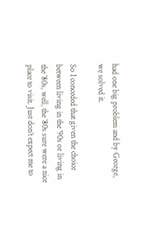had one big problem and by George, we solved it.

So I conceded that given the choice between living in the ’90s or living in the ’80s, well, the ’80s sure were a nice place to visit. Just don’t expect me to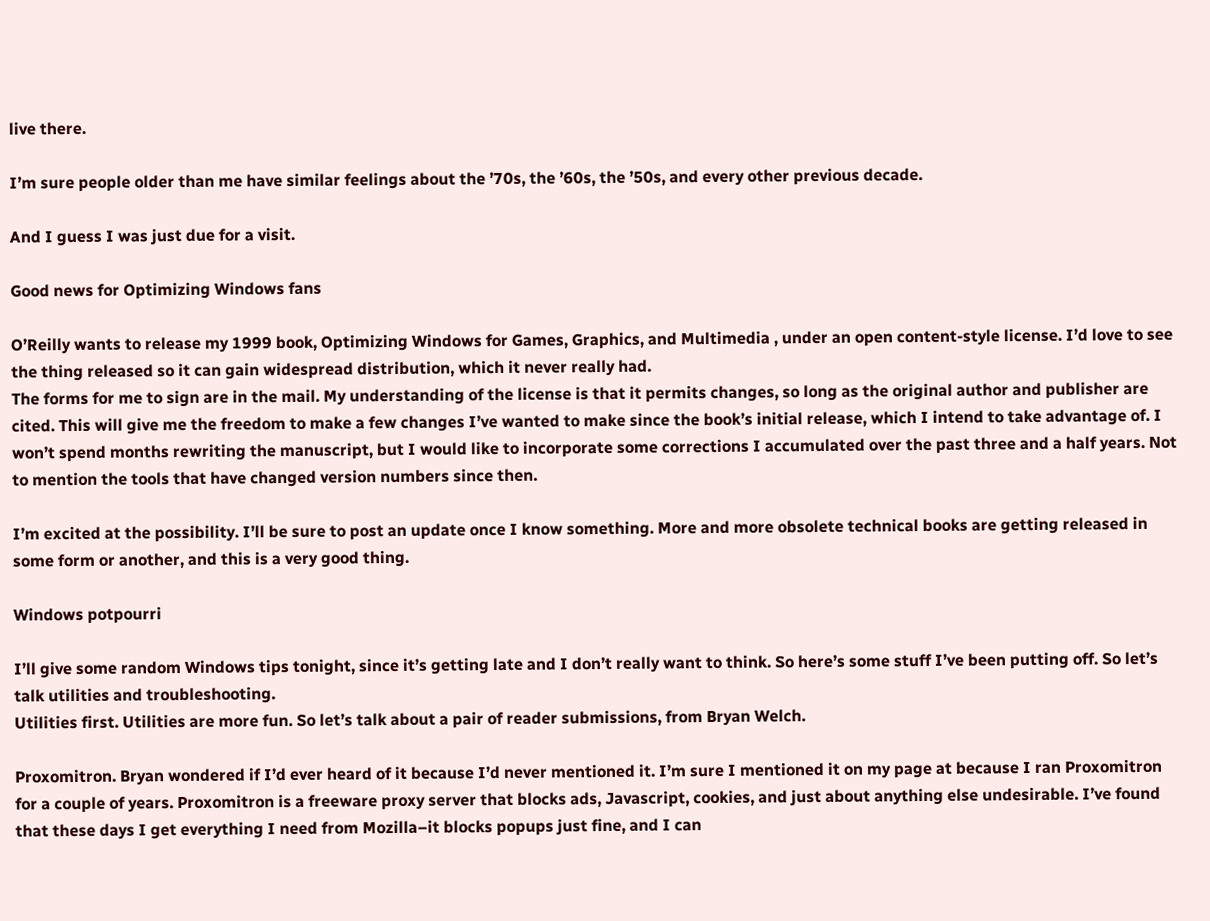live there.

I’m sure people older than me have similar feelings about the ’70s, the ’60s, the ’50s, and every other previous decade.

And I guess I was just due for a visit.

Good news for Optimizing Windows fans

O’Reilly wants to release my 1999 book, Optimizing Windows for Games, Graphics, and Multimedia , under an open content-style license. I’d love to see the thing released so it can gain widespread distribution, which it never really had.
The forms for me to sign are in the mail. My understanding of the license is that it permits changes, so long as the original author and publisher are cited. This will give me the freedom to make a few changes I’ve wanted to make since the book’s initial release, which I intend to take advantage of. I won’t spend months rewriting the manuscript, but I would like to incorporate some corrections I accumulated over the past three and a half years. Not to mention the tools that have changed version numbers since then.

I’m excited at the possibility. I’ll be sure to post an update once I know something. More and more obsolete technical books are getting released in some form or another, and this is a very good thing.

Windows potpourri

I’ll give some random Windows tips tonight, since it’s getting late and I don’t really want to think. So here’s some stuff I’ve been putting off. So let’s talk utilities and troubleshooting.
Utilities first. Utilities are more fun. So let’s talk about a pair of reader submissions, from Bryan Welch.

Proxomitron. Bryan wondered if I’d ever heard of it because I’d never mentioned it. I’m sure I mentioned it on my page at because I ran Proxomitron for a couple of years. Proxomitron is a freeware proxy server that blocks ads, Javascript, cookies, and just about anything else undesirable. I’ve found that these days I get everything I need from Mozilla–it blocks popups just fine, and I can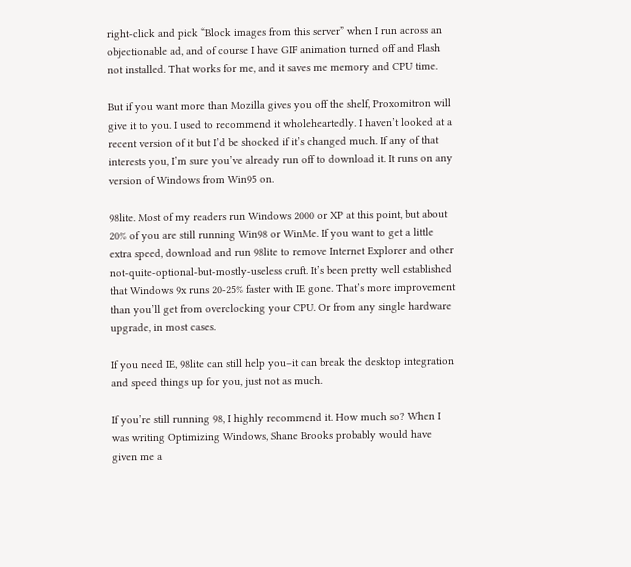right-click and pick “Block images from this server” when I run across an objectionable ad, and of course I have GIF animation turned off and Flash not installed. That works for me, and it saves me memory and CPU time.

But if you want more than Mozilla gives you off the shelf, Proxomitron will give it to you. I used to recommend it wholeheartedly. I haven’t looked at a recent version of it but I’d be shocked if it’s changed much. If any of that interests you, I’m sure you’ve already run off to download it. It runs on any version of Windows from Win95 on.

98lite. Most of my readers run Windows 2000 or XP at this point, but about 20% of you are still running Win98 or WinMe. If you want to get a little extra speed, download and run 98lite to remove Internet Explorer and other not-quite-optional-but-mostly-useless cruft. It’s been pretty well established that Windows 9x runs 20-25% faster with IE gone. That’s more improvement than you’ll get from overclocking your CPU. Or from any single hardware upgrade, in most cases.

If you need IE, 98lite can still help you–it can break the desktop integration and speed things up for you, just not as much.

If you’re still running 98, I highly recommend it. How much so? When I was writing Optimizing Windows, Shane Brooks probably would have given me a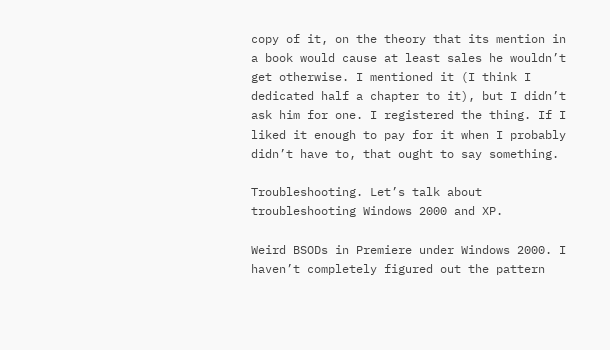copy of it, on the theory that its mention in a book would cause at least sales he wouldn’t get otherwise. I mentioned it (I think I dedicated half a chapter to it), but I didn’t ask him for one. I registered the thing. If I liked it enough to pay for it when I probably didn’t have to, that ought to say something.

Troubleshooting. Let’s talk about troubleshooting Windows 2000 and XP.

Weird BSODs in Premiere under Windows 2000. I haven’t completely figured out the pattern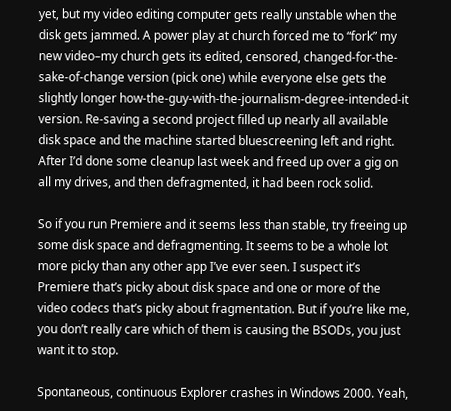yet, but my video editing computer gets really unstable when the disk gets jammed. A power play at church forced me to “fork” my new video–my church gets its edited, censored, changed-for-the-sake-of-change version (pick one) while everyone else gets the slightly longer how-the-guy-with-the-journalism-degree-intended-it version. Re-saving a second project filled up nearly all available disk space and the machine started bluescreening left and right. After I’d done some cleanup last week and freed up over a gig on all my drives, and then defragmented, it had been rock solid.

So if you run Premiere and it seems less than stable, try freeing up some disk space and defragmenting. It seems to be a whole lot more picky than any other app I’ve ever seen. I suspect it’s Premiere that’s picky about disk space and one or more of the video codecs that’s picky about fragmentation. But if you’re like me, you don’t really care which of them is causing the BSODs, you just want it to stop.

Spontaneous, continuous Explorer crashes in Windows 2000. Yeah,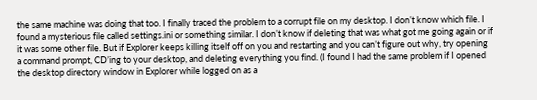the same machine was doing that too. I finally traced the problem to a corrupt file on my desktop. I don’t know which file. I found a mysterious file called settings.ini or something similar. I don’t know if deleting that was what got me going again or if it was some other file. But if Explorer keeps killing itself off on you and restarting and you can’t figure out why, try opening a command prompt, CD’ing to your desktop, and deleting everything you find. (I found I had the same problem if I opened the desktop directory window in Explorer while logged on as a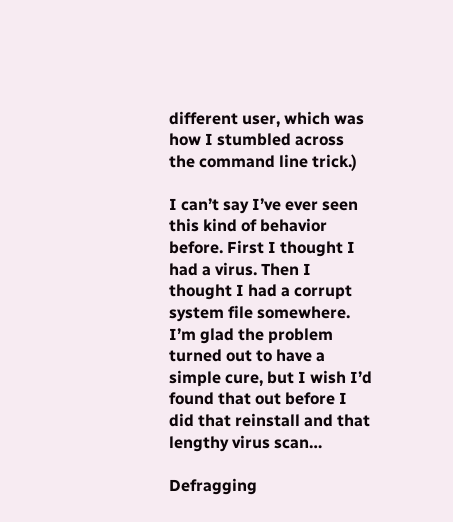different user, which was how I stumbled across the command line trick.)

I can’t say I’ve ever seen this kind of behavior before. First I thought I had a virus. Then I thought I had a corrupt system file somewhere. I’m glad the problem turned out to have a simple cure, but I wish I’d found that out before I did that reinstall and that lengthy virus scan…

Defragging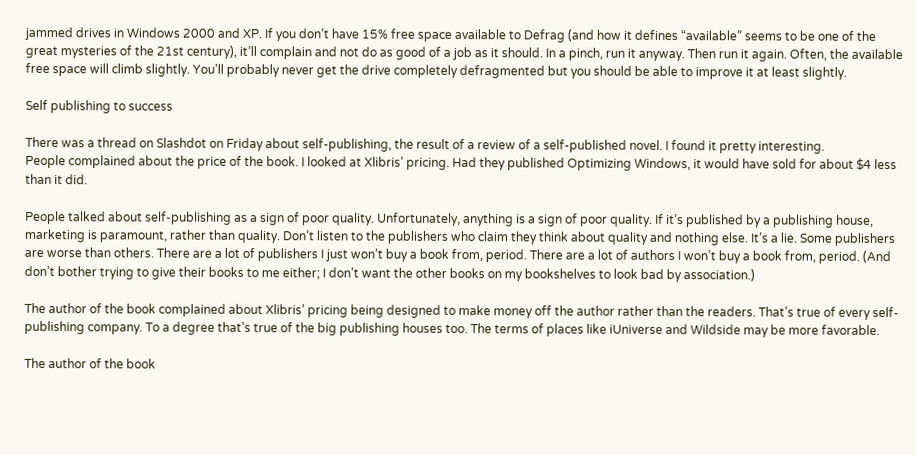jammed drives in Windows 2000 and XP. If you don’t have 15% free space available to Defrag (and how it defines “available” seems to be one of the great mysteries of the 21st century), it’ll complain and not do as good of a job as it should. In a pinch, run it anyway. Then run it again. Often, the available free space will climb slightly. You’ll probably never get the drive completely defragmented but you should be able to improve it at least slightly.

Self publishing to success

There was a thread on Slashdot on Friday about self-publishing, the result of a review of a self-published novel. I found it pretty interesting.
People complained about the price of the book. I looked at Xlibris’ pricing. Had they published Optimizing Windows, it would have sold for about $4 less than it did.

People talked about self-publishing as a sign of poor quality. Unfortunately, anything is a sign of poor quality. If it’s published by a publishing house, marketing is paramount, rather than quality. Don’t listen to the publishers who claim they think about quality and nothing else. It’s a lie. Some publishers are worse than others. There are a lot of publishers I just won’t buy a book from, period. There are a lot of authors I won’t buy a book from, period. (And don’t bother trying to give their books to me either; I don’t want the other books on my bookshelves to look bad by association.)

The author of the book complained about Xlibris’ pricing being designed to make money off the author rather than the readers. That’s true of every self-publishing company. To a degree that’s true of the big publishing houses too. The terms of places like iUniverse and Wildside may be more favorable.

The author of the book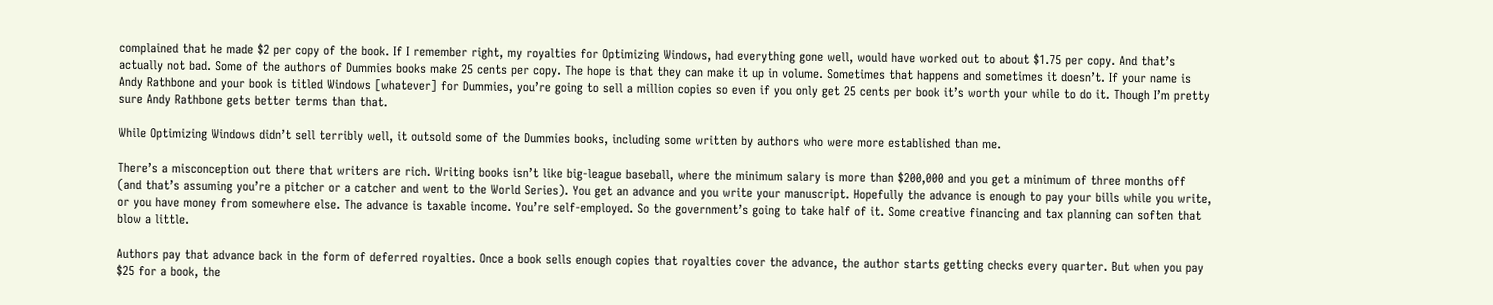complained that he made $2 per copy of the book. If I remember right, my royalties for Optimizing Windows, had everything gone well, would have worked out to about $1.75 per copy. And that’s actually not bad. Some of the authors of Dummies books make 25 cents per copy. The hope is that they can make it up in volume. Sometimes that happens and sometimes it doesn’t. If your name is Andy Rathbone and your book is titled Windows [whatever] for Dummies, you’re going to sell a million copies so even if you only get 25 cents per book it’s worth your while to do it. Though I’m pretty sure Andy Rathbone gets better terms than that.

While Optimizing Windows didn’t sell terribly well, it outsold some of the Dummies books, including some written by authors who were more established than me.

There’s a misconception out there that writers are rich. Writing books isn’t like big-league baseball, where the minimum salary is more than $200,000 and you get a minimum of three months off (and that’s assuming you’re a pitcher or a catcher and went to the World Series). You get an advance and you write your manuscript. Hopefully the advance is enough to pay your bills while you write, or you have money from somewhere else. The advance is taxable income. You’re self-employed. So the government’s going to take half of it. Some creative financing and tax planning can soften that blow a little.

Authors pay that advance back in the form of deferred royalties. Once a book sells enough copies that royalties cover the advance, the author starts getting checks every quarter. But when you pay $25 for a book, the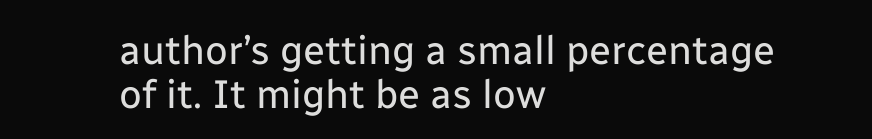author’s getting a small percentage of it. It might be as low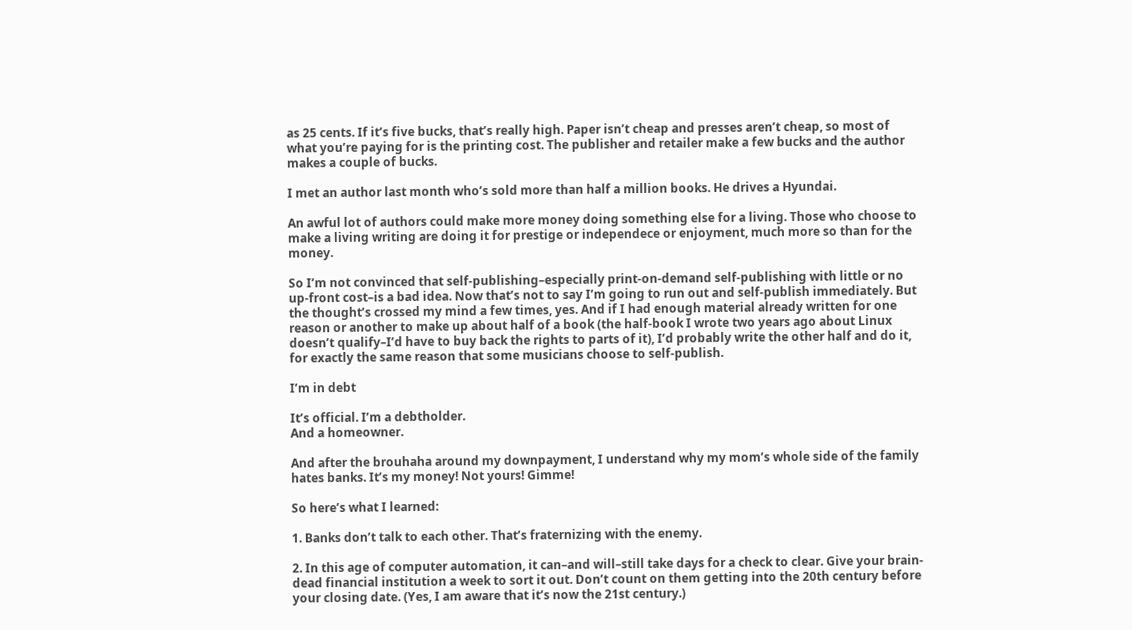as 25 cents. If it’s five bucks, that’s really high. Paper isn’t cheap and presses aren’t cheap, so most of what you’re paying for is the printing cost. The publisher and retailer make a few bucks and the author makes a couple of bucks.

I met an author last month who’s sold more than half a million books. He drives a Hyundai.

An awful lot of authors could make more money doing something else for a living. Those who choose to make a living writing are doing it for prestige or independece or enjoyment, much more so than for the money.

So I’m not convinced that self-publishing–especially print-on-demand self-publishing with little or no up-front cost–is a bad idea. Now that’s not to say I’m going to run out and self-publish immediately. But the thought’s crossed my mind a few times, yes. And if I had enough material already written for one reason or another to make up about half of a book (the half-book I wrote two years ago about Linux doesn’t qualify–I’d have to buy back the rights to parts of it), I’d probably write the other half and do it, for exactly the same reason that some musicians choose to self-publish.

I’m in debt

It’s official. I’m a debtholder.
And a homeowner.

And after the brouhaha around my downpayment, I understand why my mom’s whole side of the family hates banks. It’s my money! Not yours! Gimme!

So here’s what I learned:

1. Banks don’t talk to each other. That’s fraternizing with the enemy.

2. In this age of computer automation, it can–and will–still take days for a check to clear. Give your brain-dead financial institution a week to sort it out. Don’t count on them getting into the 20th century before your closing date. (Yes, I am aware that it’s now the 21st century.)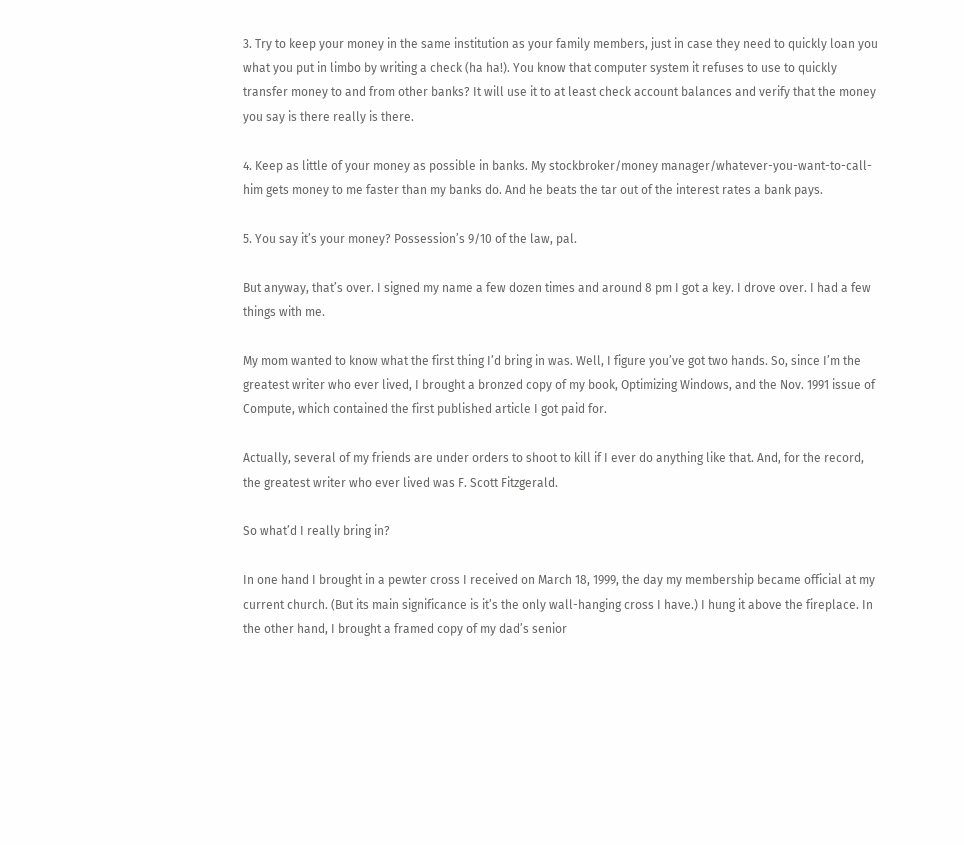3. Try to keep your money in the same institution as your family members, just in case they need to quickly loan you what you put in limbo by writing a check (ha ha!). You know that computer system it refuses to use to quickly transfer money to and from other banks? It will use it to at least check account balances and verify that the money you say is there really is there.

4. Keep as little of your money as possible in banks. My stockbroker/money manager/whatever-you-want-to-call-him gets money to me faster than my banks do. And he beats the tar out of the interest rates a bank pays.

5. You say it’s your money? Possession’s 9/10 of the law, pal.

But anyway, that’s over. I signed my name a few dozen times and around 8 pm I got a key. I drove over. I had a few things with me.

My mom wanted to know what the first thing I’d bring in was. Well, I figure you’ve got two hands. So, since I’m the greatest writer who ever lived, I brought a bronzed copy of my book, Optimizing Windows, and the Nov. 1991 issue of Compute, which contained the first published article I got paid for.

Actually, several of my friends are under orders to shoot to kill if I ever do anything like that. And, for the record, the greatest writer who ever lived was F. Scott Fitzgerald.

So what’d I really bring in?

In one hand I brought in a pewter cross I received on March 18, 1999, the day my membership became official at my current church. (But its main significance is it’s the only wall-hanging cross I have.) I hung it above the fireplace. In the other hand, I brought a framed copy of my dad’s senior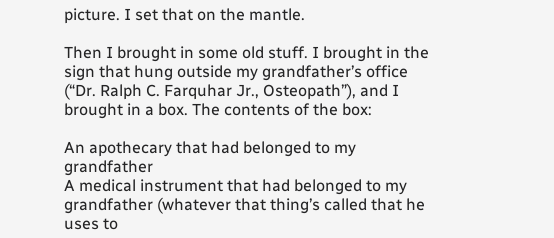picture. I set that on the mantle.

Then I brought in some old stuff. I brought in the sign that hung outside my grandfather’s office (“Dr. Ralph C. Farquhar Jr., Osteopath”), and I brought in a box. The contents of the box:

An apothecary that had belonged to my grandfather
A medical instrument that had belonged to my grandfather (whatever that thing’s called that he uses to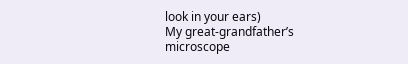look in your ears)
My great-grandfather’s microscope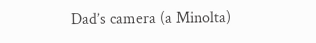Dad’s camera (a Minolta)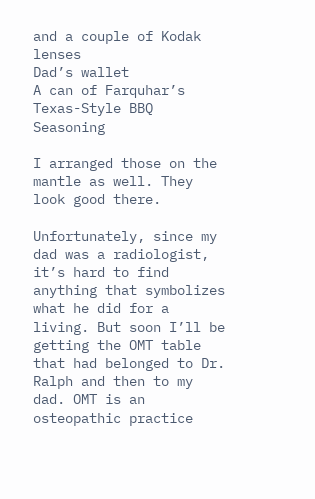and a couple of Kodak lenses
Dad’s wallet
A can of Farquhar’s Texas-Style BBQ Seasoning

I arranged those on the mantle as well. They look good there.

Unfortunately, since my dad was a radiologist, it’s hard to find anything that symbolizes what he did for a living. But soon I’ll be getting the OMT table that had belonged to Dr. Ralph and then to my dad. OMT is an osteopathic practice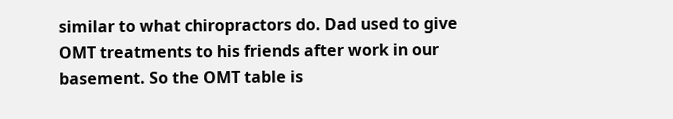similar to what chiropractors do. Dad used to give OMT treatments to his friends after work in our basement. So the OMT table is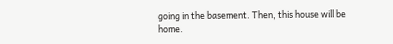going in the basement. Then, this house will be home.